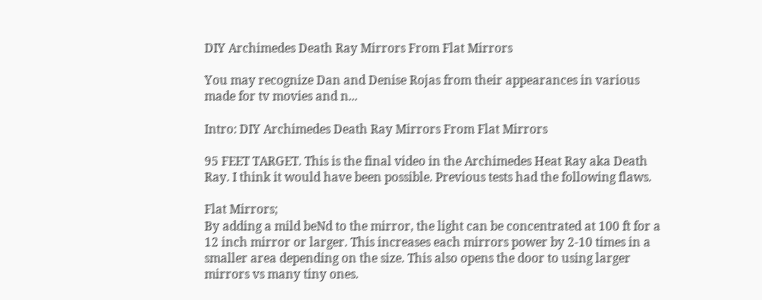DIY Archimedes Death Ray Mirrors From Flat Mirrors

You may recognize Dan and Denise Rojas from their appearances in various made for tv movies and n...

Intro: DIY Archimedes Death Ray Mirrors From Flat Mirrors

95 FEET TARGET. This is the final video in the Archimedes Heat Ray aka Death Ray. I think it would have been possible. Previous tests had the following flaws.

Flat Mirrors;
By adding a mild beNd to the mirror, the light can be concentrated at 100 ft for a 12 inch mirror or larger. This increases each mirrors power by 2-10 times in a smaller area depending on the size. This also opens the door to using larger mirrors vs many tiny ones.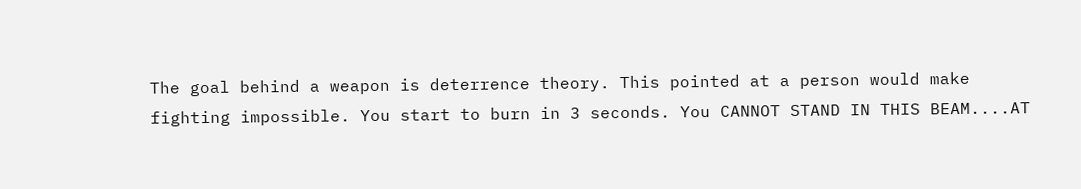The goal behind a weapon is deterrence theory. This pointed at a person would make fighting impossible. You start to burn in 3 seconds. You CANNOT STAND IN THIS BEAM....AT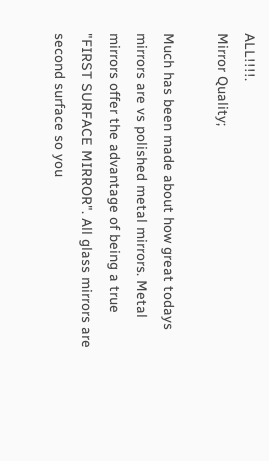ALL!!!!.
Mirror Quality;

Much has been made about how great todays mirrors are vs polished metal mirrors. Metal mirrors offer the advantage of being a true "FIRST SURFACE MIRROR". All glass mirrors are second surface so you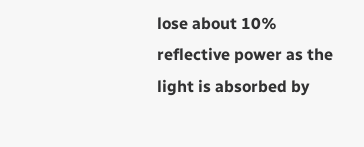lose about 10% reflective power as the light is absorbed by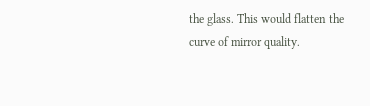the glass. This would flatten the curve of mirror quality.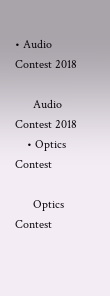• Audio Contest 2018

      Audio Contest 2018
    • Optics Contest

      Optics Contest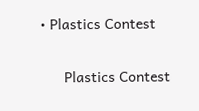• Plastics Contest

      Plastics Contest